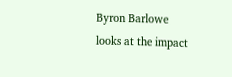Byron Barlowe looks at the impact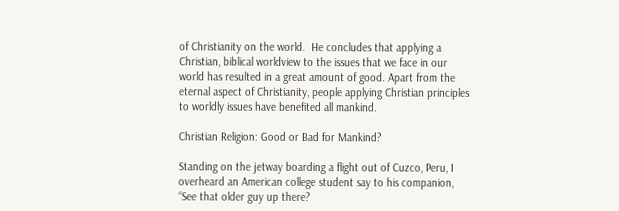of Christianity on the world.  He concludes that applying a Christian, biblical worldview to the issues that we face in our world has resulted in a great amount of good. Apart from the eternal aspect of Christianity, people applying Christian principles to worldly issues have benefited all mankind.

Christian Religion: Good or Bad for Mankind?

Standing on the jetway boarding a flight out of Cuzco, Peru, I overheard an American college student say to his companion, “See that older guy up there?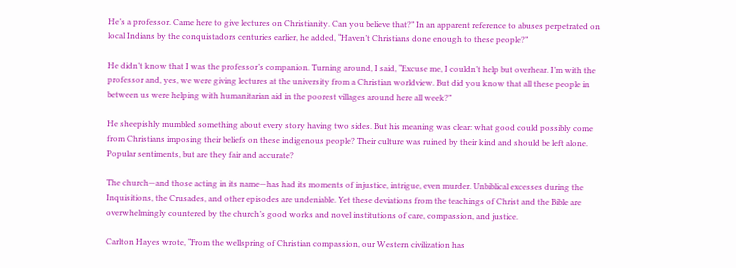He’s a professor. Came here to give lectures on Christianity. Can you believe that?” In an apparent reference to abuses perpetrated on local Indians by the conquistadors centuries earlier, he added, “Haven’t Christians done enough to these people?”

He didn’t know that I was the professor’s companion. Turning around, I said, “Excuse me, I couldn’t help but overhear. I’m with the professor and, yes, we were giving lectures at the university from a Christian worldview. But did you know that all these people in between us were helping with humanitarian aid in the poorest villages around here all week?”

He sheepishly mumbled something about every story having two sides. But his meaning was clear: what good could possibly come from Christians imposing their beliefs on these indigenous people? Their culture was ruined by their kind and should be left alone. Popular sentiments, but are they fair and accurate?

The church—and those acting in its name—has had its moments of injustice, intrigue, even murder. Unbiblical excesses during the Inquisitions, the Crusades, and other episodes are undeniable. Yet these deviations from the teachings of Christ and the Bible are overwhelmingly countered by the church’s good works and novel institutions of care, compassion, and justice.

Carlton Hayes wrote, “From the wellspring of Christian compassion, our Western civilization has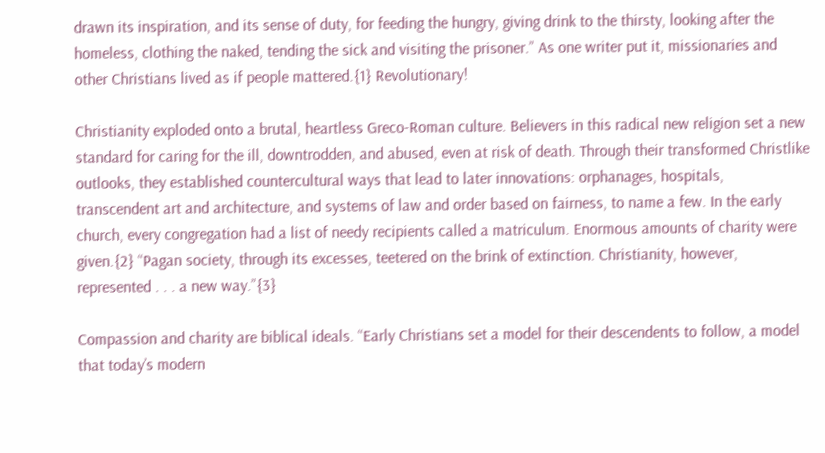drawn its inspiration, and its sense of duty, for feeding the hungry, giving drink to the thirsty, looking after the homeless, clothing the naked, tending the sick and visiting the prisoner.” As one writer put it, missionaries and other Christians lived as if people mattered.{1} Revolutionary!

Christianity exploded onto a brutal, heartless Greco-Roman culture. Believers in this radical new religion set a new standard for caring for the ill, downtrodden, and abused, even at risk of death. Through their transformed Christlike outlooks, they established countercultural ways that lead to later innovations: orphanages, hospitals, transcendent art and architecture, and systems of law and order based on fairness, to name a few. In the early church, every congregation had a list of needy recipients called a matriculum. Enormous amounts of charity were given.{2} “Pagan society, through its excesses, teetered on the brink of extinction. Christianity, however, represented . . . a new way.”{3}

Compassion and charity are biblical ideals. “Early Christians set a model for their descendents to follow, a model that today’s modern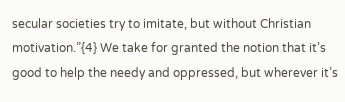secular societies try to imitate, but without Christian motivation.”{4} We take for granted the notion that it’s good to help the needy and oppressed, but wherever it’s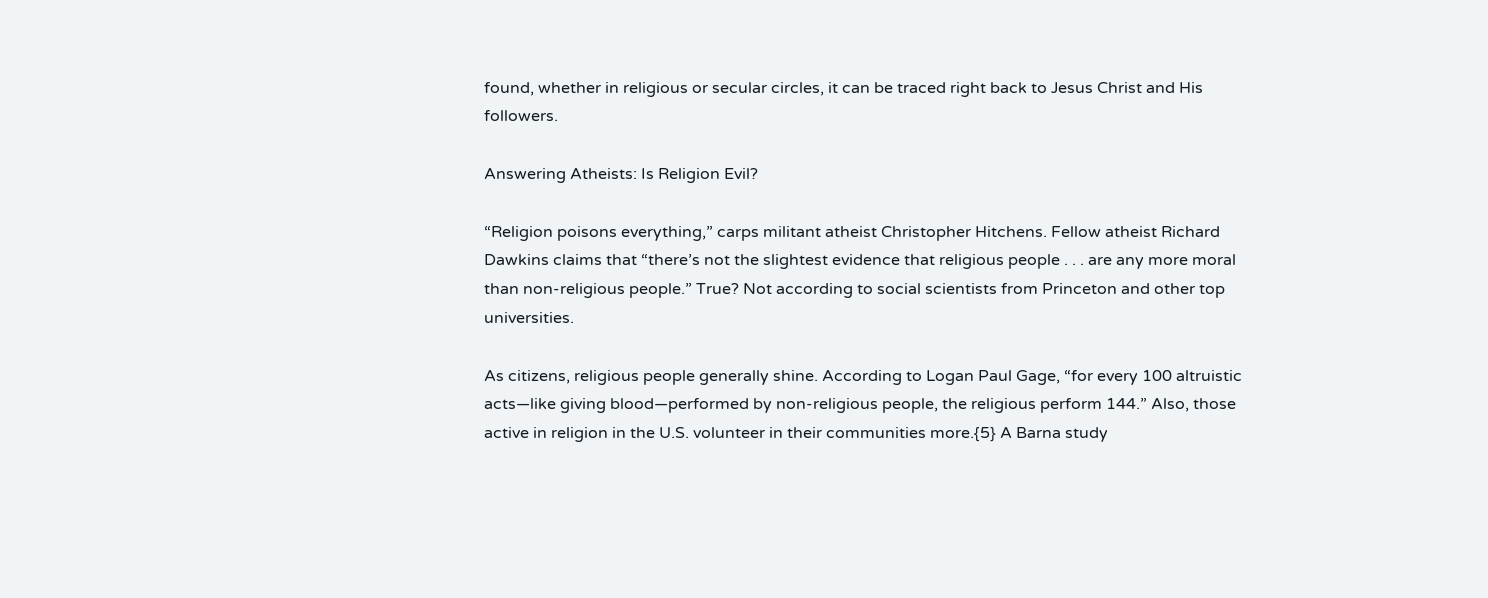found, whether in religious or secular circles, it can be traced right back to Jesus Christ and His followers.

Answering Atheists: Is Religion Evil?

“Religion poisons everything,” carps militant atheist Christopher Hitchens. Fellow atheist Richard Dawkins claims that “there’s not the slightest evidence that religious people . . . are any more moral than non-religious people.” True? Not according to social scientists from Princeton and other top universities.

As citizens, religious people generally shine. According to Logan Paul Gage, “for every 100 altruistic acts—like giving blood—performed by non-religious people, the religious perform 144.” Also, those active in religion in the U.S. volunteer in their communities more.{5} A Barna study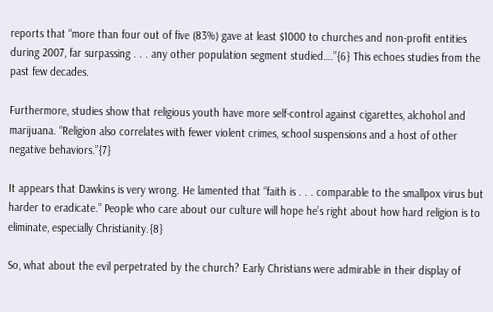reports that “more than four out of five (83%) gave at least $1000 to churches and non-profit entities during 2007, far surpassing . . . any other population segment studied….”{6} This echoes studies from the past few decades.

Furthermore, studies show that religious youth have more self-control against cigarettes, alchohol and marijuana. “Religion also correlates with fewer violent crimes, school suspensions and a host of other negative behaviors.”{7}

It appears that Dawkins is very wrong. He lamented that “faith is . . . comparable to the smallpox virus but harder to eradicate.” People who care about our culture will hope he’s right about how hard religion is to eliminate, especially Christianity.{8}

So, what about the evil perpetrated by the church? Early Christians were admirable in their display of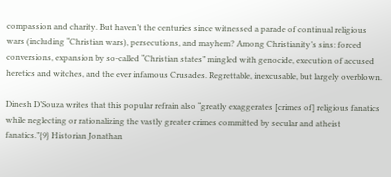compassion and charity. But haven’t the centuries since witnessed a parade of continual religious wars (including “Christian wars), persecutions, and mayhem? Among Christianity’s sins: forced conversions, expansion by so-called “Christian states” mingled with genocide, execution of accused heretics and witches, and the ever infamous Crusades. Regrettable, inexcusable, but largely overblown.

Dinesh D’Souza writes that this popular refrain also “greatly exaggerates [crimes of] religious fanatics while neglecting or rationalizing the vastly greater crimes committed by secular and atheist fanatics.”{9} Historian Jonathan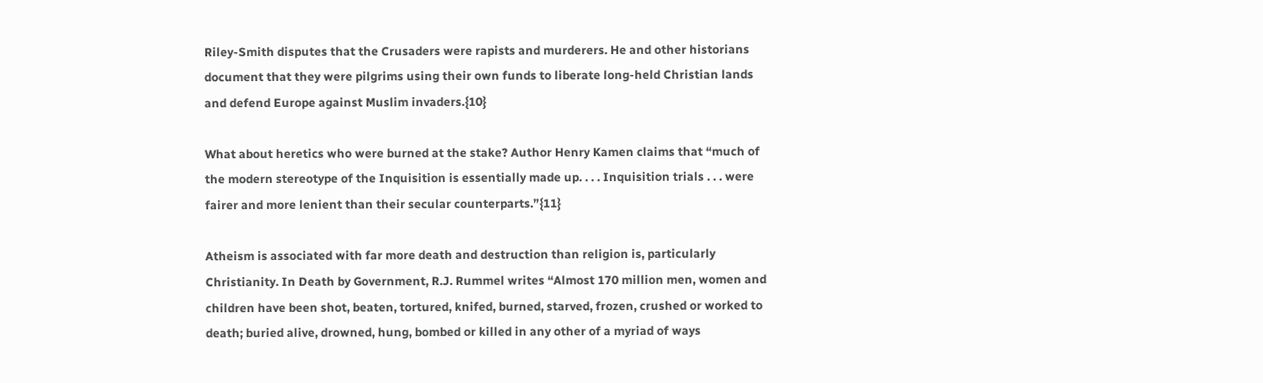Riley-Smith disputes that the Crusaders were rapists and murderers. He and other historians document that they were pilgrims using their own funds to liberate long-held Christian lands and defend Europe against Muslim invaders.{10}

What about heretics who were burned at the stake? Author Henry Kamen claims that “much of the modern stereotype of the Inquisition is essentially made up. . . . Inquisition trials . . . were fairer and more lenient than their secular counterparts.”{11}

Atheism is associated with far more death and destruction than religion is, particularly Christianity. In Death by Government, R.J. Rummel writes “Almost 170 million men, women and children have been shot, beaten, tortured, knifed, burned, starved, frozen, crushed or worked to death; buried alive, drowned, hung, bombed or killed in any other of a myriad of ways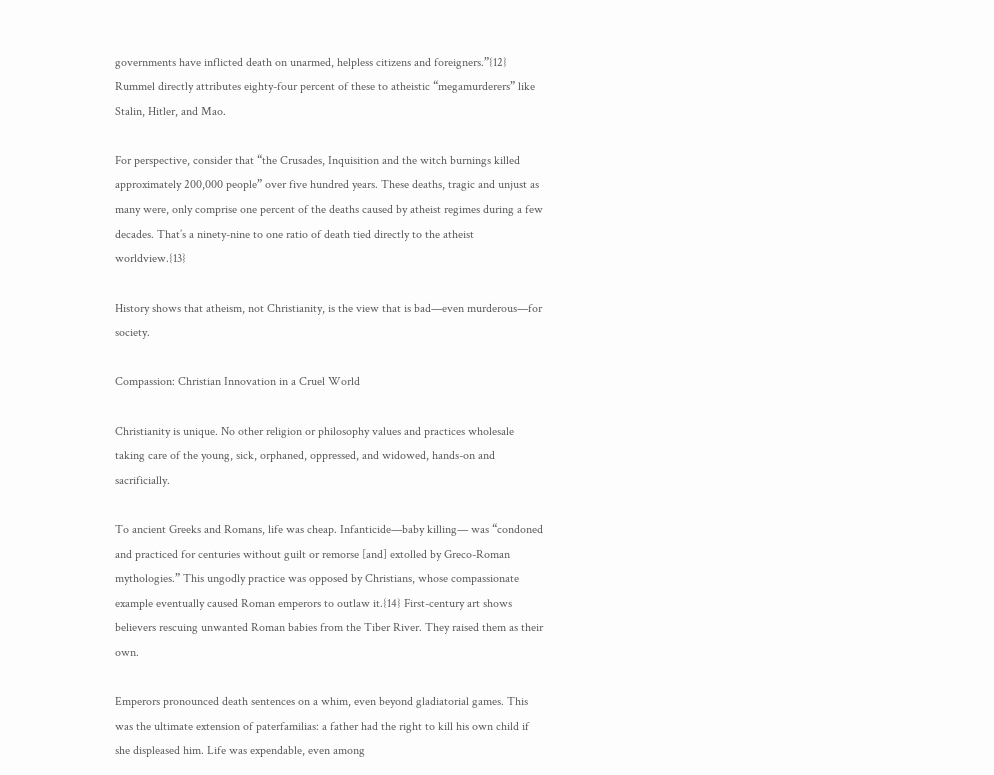governments have inflicted death on unarmed, helpless citizens and foreigners.”{12} Rummel directly attributes eighty-four percent of these to atheistic “megamurderers” like Stalin, Hitler, and Mao.

For perspective, consider that “the Crusades, Inquisition and the witch burnings killed approximately 200,000 people” over five hundred years. These deaths, tragic and unjust as many were, only comprise one percent of the deaths caused by atheist regimes during a few decades. That’s a ninety-nine to one ratio of death tied directly to the atheist worldview.{13}

History shows that atheism, not Christianity, is the view that is bad—even murderous—for society.

Compassion: Christian Innovation in a Cruel World

Christianity is unique. No other religion or philosophy values and practices wholesale taking care of the young, sick, orphaned, oppressed, and widowed, hands-on and sacrificially.

To ancient Greeks and Romans, life was cheap. Infanticide—baby killing— was “condoned and practiced for centuries without guilt or remorse [and] extolled by Greco-Roman mythologies.” This ungodly practice was opposed by Christians, whose compassionate example eventually caused Roman emperors to outlaw it.{14} First-century art shows believers rescuing unwanted Roman babies from the Tiber River. They raised them as their own.

Emperors pronounced death sentences on a whim, even beyond gladiatorial games. This was the ultimate extension of paterfamilias: a father had the right to kill his own child if she displeased him. Life was expendable, even among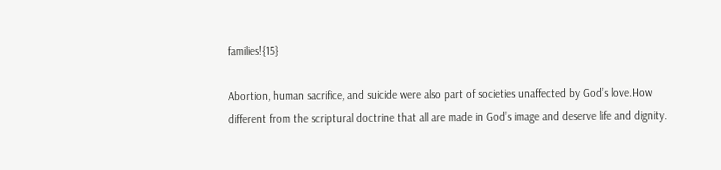families!{15}

Abortion, human sacrifice, and suicide were also part of societies unaffected by God’s love.How different from the scriptural doctrine that all are made in God’s image and deserve life and dignity.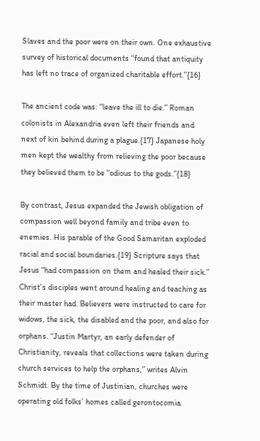Slaves and the poor were on their own. One exhaustive survey of historical documents “found that antiquity has left no trace of organized charitable effort.”{16}

The ancient code was: “leave the ill to die.” Roman colonists in Alexandria even left their friends and next of kin behind during a plague.{17} Japanese holy men kept the wealthy from relieving the poor because they believed them to be “odious to the gods.”{18}

By contrast, Jesus expanded the Jewish obligation of compassion well beyond family and tribe even to enemies. His parable of the Good Samaritan exploded racial and social boundaries.{19} Scripture says that Jesus “had compassion on them and healed their sick.” Christ’s disciples went around healing and teaching as their master had. Believers were instructed to care for widows, the sick, the disabled and the poor, and also for orphans. “Justin Martyr, an early defender of Christianity, reveals that collections were taken during church services to help the orphans,” writes Alvin Schmidt. By the time of Justinian, churches were operating old folks’ homes called gerontocomia.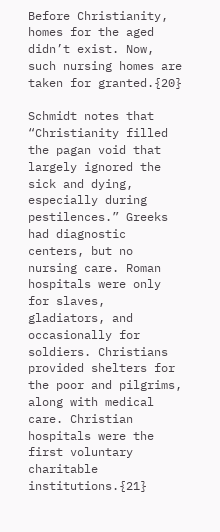Before Christianity, homes for the aged didn’t exist. Now, such nursing homes are taken for granted.{20}

Schmidt notes that “Christianity filled the pagan void that largely ignored the sick and dying, especially during pestilences.” Greeks had diagnostic centers, but no nursing care. Roman hospitals were only for slaves, gladiators, and occasionally for soldiers. Christians provided shelters for the poor and pilgrims, along with medical care. Christian hospitals were the first voluntary charitable institutions.{21}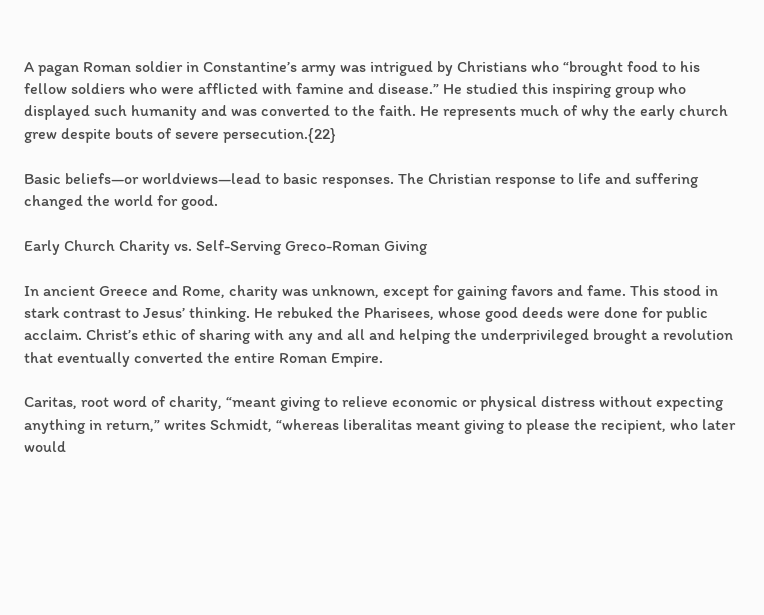A pagan Roman soldier in Constantine’s army was intrigued by Christians who “brought food to his fellow soldiers who were afflicted with famine and disease.” He studied this inspiring group who displayed such humanity and was converted to the faith. He represents much of why the early church grew despite bouts of severe persecution.{22}

Basic beliefs—or worldviews—lead to basic responses. The Christian response to life and suffering changed the world for good.

Early Church Charity vs. Self-Serving Greco-Roman Giving

In ancient Greece and Rome, charity was unknown, except for gaining favors and fame. This stood in stark contrast to Jesus’ thinking. He rebuked the Pharisees, whose good deeds were done for public acclaim. Christ’s ethic of sharing with any and all and helping the underprivileged brought a revolution that eventually converted the entire Roman Empire.

Caritas, root word of charity, “meant giving to relieve economic or physical distress without expecting anything in return,” writes Schmidt, “whereas liberalitas meant giving to please the recipient, who later would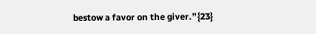bestow a favor on the giver.”{23}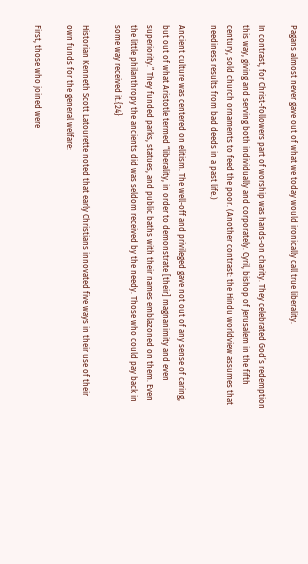Pagans almost never gave out of what we today would ironically call true liberality.

In contrast, for Christ-followers part of worship was hands-on charity. They celebrated God’s redemption this way, giving and serving both individually and corporately. Cyril, bishop of Jerusalem in the fifth century, sold church ornaments to feed the poor. (Another contrast: the Hindu worldview assumes that neediness results from bad deeds in a past life.)

Ancient culture was centered on elitism. The well-off and privileged gave not out of any sense of caring, but out of what Aristotle termed “liberality, in order to demonstrate [their] magnanimity and even superiority.” They funded parks, statues, and public baths with their names emblazoned on them. Even the little philanthropy the ancients did was seldom received by the needy. Those who could pay back in some way received it.{24}

Historian Kenneth Scott Latourette noted that early Christians innovated five ways in their use of their own funds for the general welfare:

First, those who joined were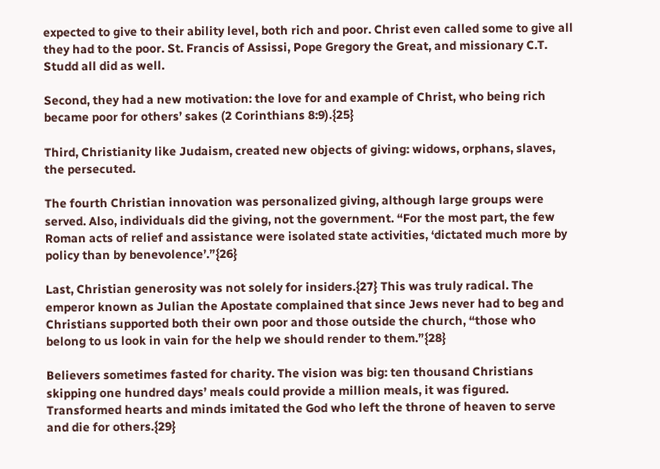expected to give to their ability level, both rich and poor. Christ even called some to give all they had to the poor. St. Francis of Assissi, Pope Gregory the Great, and missionary C.T. Studd all did as well.

Second, they had a new motivation: the love for and example of Christ, who being rich became poor for others’ sakes (2 Corinthians 8:9).{25}

Third, Christianity like Judaism, created new objects of giving: widows, orphans, slaves, the persecuted.

The fourth Christian innovation was personalized giving, although large groups were served. Also, individuals did the giving, not the government. “For the most part, the few Roman acts of relief and assistance were isolated state activities, ‘dictated much more by policy than by benevolence’.”{26}

Last, Christian generosity was not solely for insiders.{27} This was truly radical. The emperor known as Julian the Apostate complained that since Jews never had to beg and Christians supported both their own poor and those outside the church, “those who belong to us look in vain for the help we should render to them.”{28}

Believers sometimes fasted for charity. The vision was big: ten thousand Christians skipping one hundred days’ meals could provide a million meals, it was figured. Transformed hearts and minds imitated the God who left the throne of heaven to serve and die for others.{29}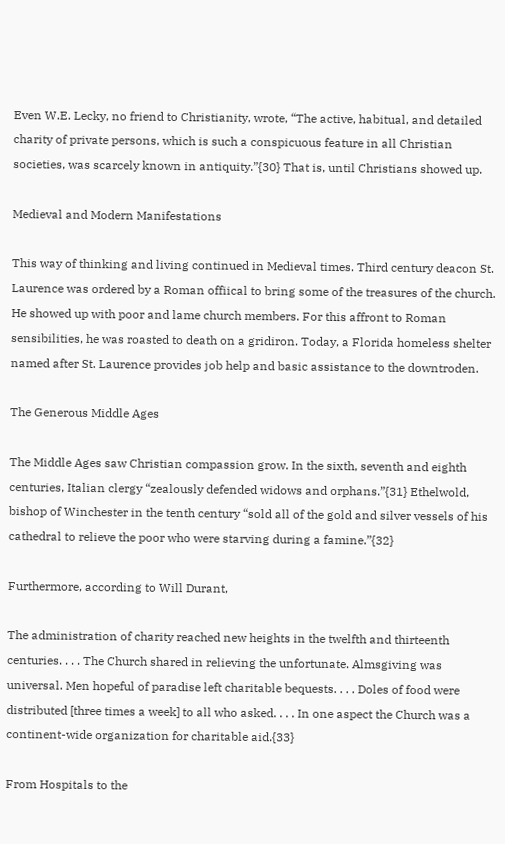Even W.E. Lecky, no friend to Christianity, wrote, “The active, habitual, and detailed charity of private persons, which is such a conspicuous feature in all Christian societies, was scarcely known in antiquity.”{30} That is, until Christians showed up.

Medieval and Modern Manifestations

This way of thinking and living continued in Medieval times. Third century deacon St. Laurence was ordered by a Roman offiical to bring some of the treasures of the church. He showed up with poor and lame church members. For this affront to Roman sensibilities, he was roasted to death on a gridiron. Today, a Florida homeless shelter named after St. Laurence provides job help and basic assistance to the downtroden.

The Generous Middle Ages

The Middle Ages saw Christian compassion grow. In the sixth, seventh and eighth centuries, Italian clergy “zealously defended widows and orphans.”{31} Ethelwold, bishop of Winchester in the tenth century “sold all of the gold and silver vessels of his cathedral to relieve the poor who were starving during a famine.”{32}

Furthermore, according to Will Durant,

The administration of charity reached new heights in the twelfth and thirteenth centuries. . . . The Church shared in relieving the unfortunate. Almsgiving was universal. Men hopeful of paradise left charitable bequests. . . . Doles of food were distributed [three times a week] to all who asked. . . . In one aspect the Church was a continent-wide organization for charitable aid.{33}

From Hospitals to the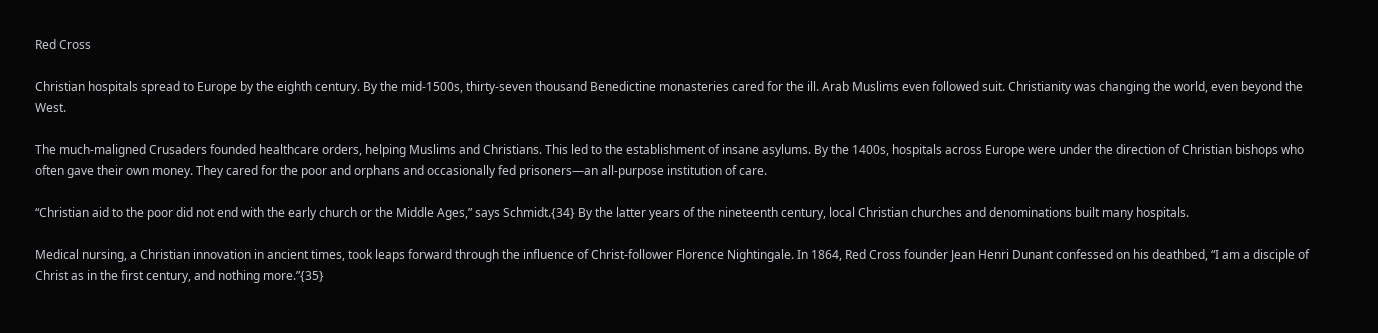Red Cross

Christian hospitals spread to Europe by the eighth century. By the mid-1500s, thirty-seven thousand Benedictine monasteries cared for the ill. Arab Muslims even followed suit. Christianity was changing the world, even beyond the West.

The much-maligned Crusaders founded healthcare orders, helping Muslims and Christians. This led to the establishment of insane asylums. By the 1400s, hospitals across Europe were under the direction of Christian bishops who often gave their own money. They cared for the poor and orphans and occasionally fed prisoners—an all-purpose institution of care.

“Christian aid to the poor did not end with the early church or the Middle Ages,” says Schmidt.{34} By the latter years of the nineteenth century, local Christian churches and denominations built many hospitals.

Medical nursing, a Christian innovation in ancient times, took leaps forward through the influence of Christ-follower Florence Nightingale. In 1864, Red Cross founder Jean Henri Dunant confessed on his deathbed, “I am a disciple of Christ as in the first century, and nothing more.”{35}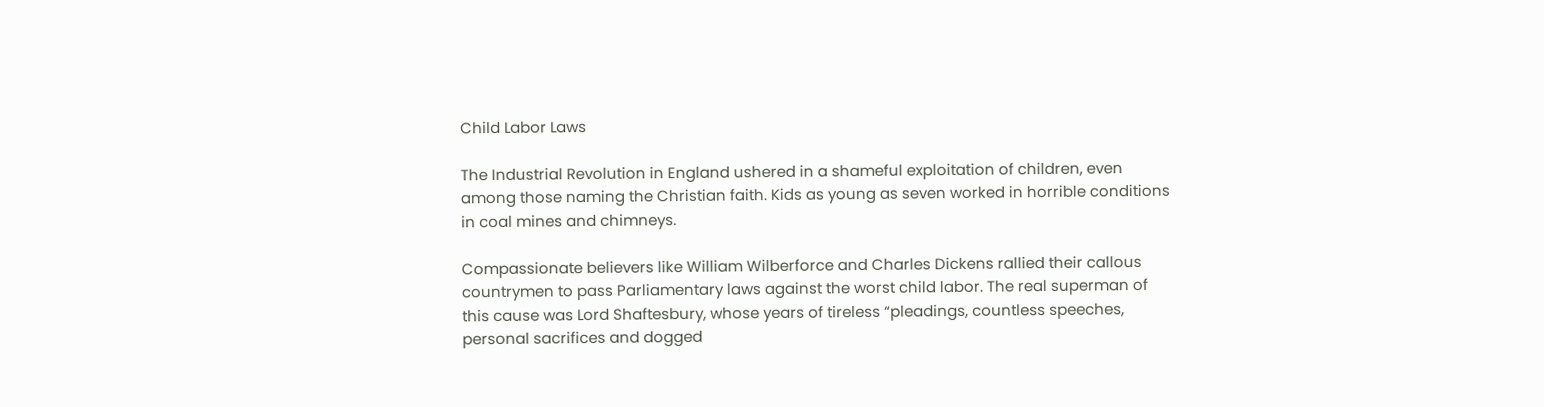Child Labor Laws

The Industrial Revolution in England ushered in a shameful exploitation of children, even among those naming the Christian faith. Kids as young as seven worked in horrible conditions in coal mines and chimneys.

Compassionate believers like William Wilberforce and Charles Dickens rallied their callous countrymen to pass Parliamentary laws against the worst child labor. The real superman of this cause was Lord Shaftesbury, whose years of tireless “pleadings, countless speeches, personal sacrifices and dogged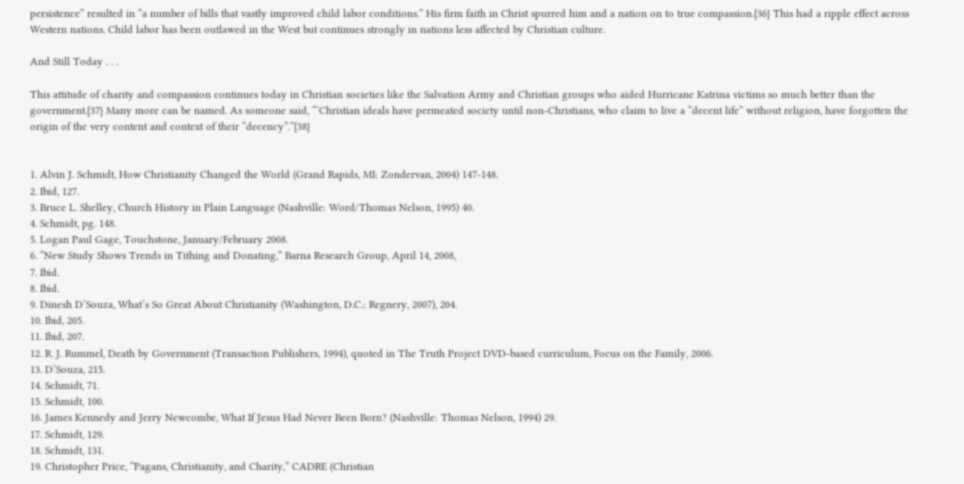persistence” resulted in “a number of bills that vastly improved child labor conditions.” His firm faith in Christ spurred him and a nation on to true compassion.{36} This had a ripple effect across Western nations. Child labor has been outlawed in the West but continues strongly in nations less affected by Christian culture.

And Still Today . . .

This attitude of charity and compassion continues today in Christian societies like the Salvation Army and Christian groups who aided Hurricane Katrina victims so much better than the government.{37} Many more can be named. As someone said, “‘Christian ideals have permeated society until non-Christians, who claim to live a “decent life” without religion, have forgotten the origin of the very content and context of their “decency”.”{38}


1. Alvin J. Schmidt, How Christianity Changed the World (Grand Rapids, MI: Zondervan, 2004) 147-148.
2. Ibid, 127.
3. Bruce L. Shelley, Church History in Plain Language (Nashville: Word/Thomas Nelson, 1995) 40.
4. Schmidt, pg. 148.
5. Logan Paul Gage, Touchstone, January/February 2008.
6. “New Study Shows Trends in Tithing and Donating,” Barna Research Group, April 14, 2008,
7. Ibid.
8. Ibid.
9. Dinesh D’Souza, What’s So Great About Christianity (Washington, D.C.: Regnery, 2007), 204.
10. Ibid, 205.
11. Ibid, 207.
12. R. J. Rummel, Death by Government (Transaction Publishers, 1994), quoted in The Truth Project DVD-based curriculum, Focus on the Family, 2006.
13. D’Souza, 215.
14. Schmidt, 71.
15. Schmidt, 100.
16. James Kennedy and Jerry Newcombe, What If Jesus Had Never Been Born? (Nashville: Thomas Nelson, 1994) 29.
17. Schmidt, 129.
18. Schmidt, 131.
19. Christopher Price, “Pagans, Christianity, and Charity,” CADRE (Christian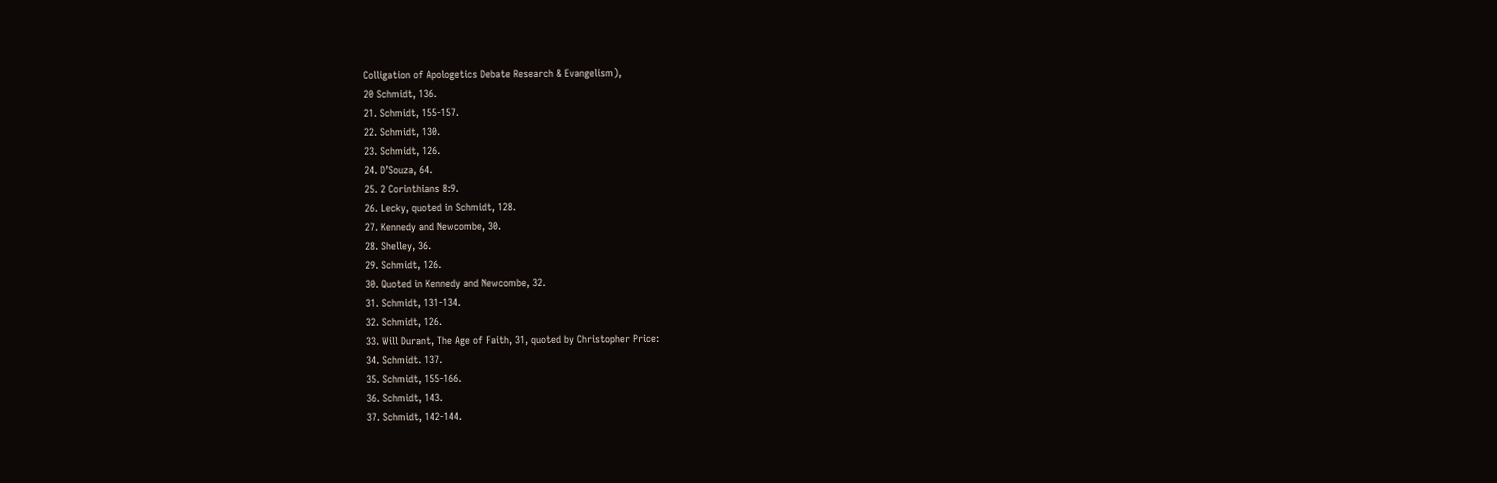Colligation of Apologetics Debate Research & Evangelism),
20 Schmidt, 136.
21. Schmidt, 155-157.
22. Schmidt, 130.
23. Schmidt, 126.
24. D’Souza, 64.
25. 2 Corinthians 8:9.
26. Lecky, quoted in Schmidt, 128.
27. Kennedy and Newcombe, 30.
28. Shelley, 36.
29. Schmidt, 126.
30. Quoted in Kennedy and Newcombe, 32.
31. Schmidt, 131-134.
32. Schmidt, 126.
33. Will Durant, The Age of Faith, 31, quoted by Christopher Price:
34. Schmidt. 137.
35. Schmidt, 155-166.
36. Schmidt, 143.
37. Schmidt, 142-144.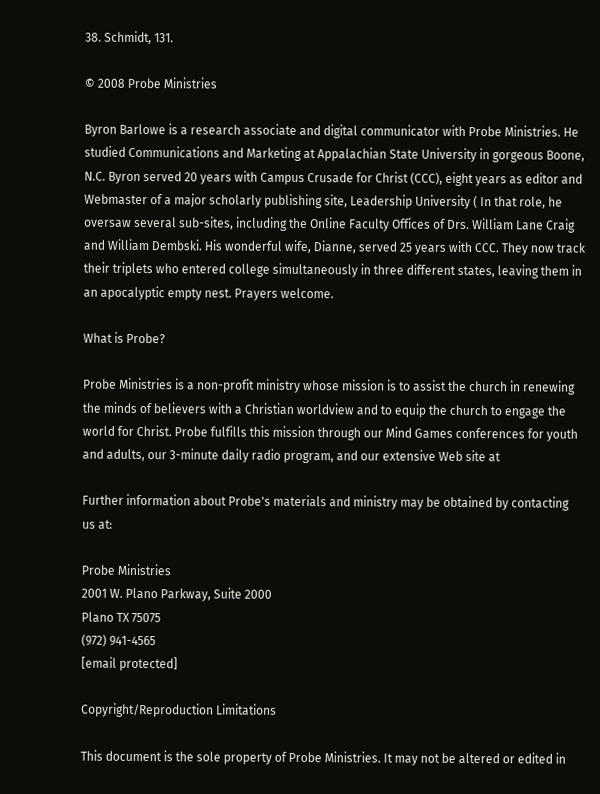38. Schmidt, 131.

© 2008 Probe Ministries

Byron Barlowe is a research associate and digital communicator with Probe Ministries. He studied Communications and Marketing at Appalachian State University in gorgeous Boone, N.C. Byron served 20 years with Campus Crusade for Christ (CCC), eight years as editor and Webmaster of a major scholarly publishing site, Leadership University ( In that role, he oversaw several sub-sites, including the Online Faculty Offices of Drs. William Lane Craig and William Dembski. His wonderful wife, Dianne, served 25 years with CCC. They now track their triplets who entered college simultaneously in three different states, leaving them in an apocalyptic empty nest. Prayers welcome.

What is Probe?

Probe Ministries is a non-profit ministry whose mission is to assist the church in renewing the minds of believers with a Christian worldview and to equip the church to engage the world for Christ. Probe fulfills this mission through our Mind Games conferences for youth and adults, our 3-minute daily radio program, and our extensive Web site at

Further information about Probe's materials and ministry may be obtained by contacting us at:

Probe Ministries
2001 W. Plano Parkway, Suite 2000
Plano TX 75075
(972) 941-4565
[email protected]

Copyright/Reproduction Limitations

This document is the sole property of Probe Ministries. It may not be altered or edited in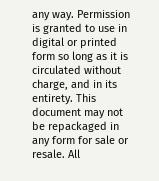any way. Permission is granted to use in digital or printed form so long as it is circulated without charge, and in its entirety. This document may not be repackaged in any form for sale or resale. All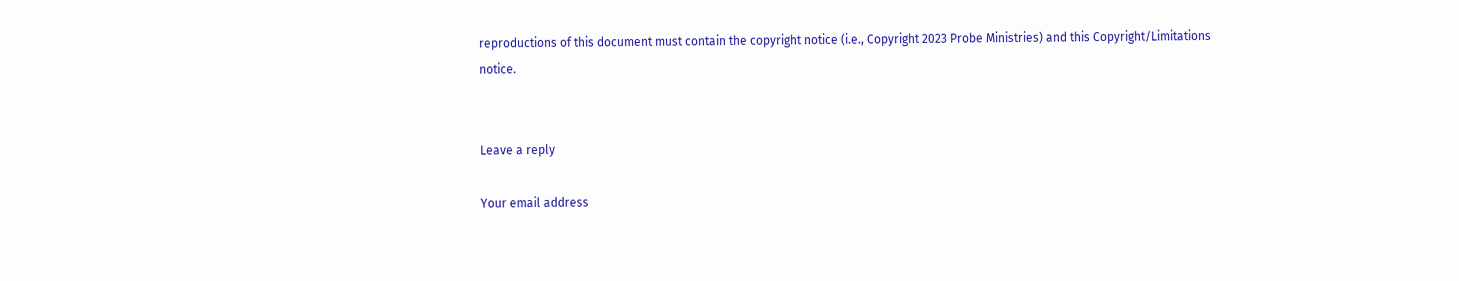reproductions of this document must contain the copyright notice (i.e., Copyright 2023 Probe Ministries) and this Copyright/Limitations notice.


Leave a reply

Your email address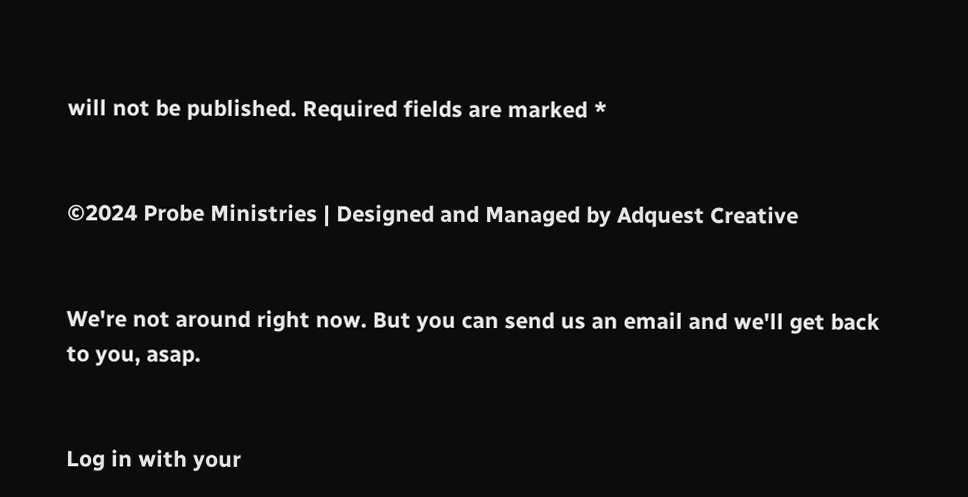will not be published. Required fields are marked *


©2024 Probe Ministries | Designed and Managed by Adquest Creative


We're not around right now. But you can send us an email and we'll get back to you, asap.


Log in with your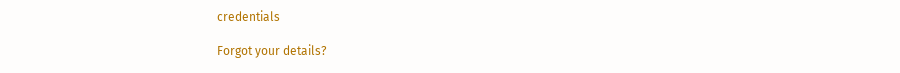credentials

Forgot your details?